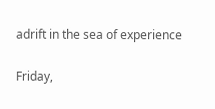adrift in the sea of experience

Friday,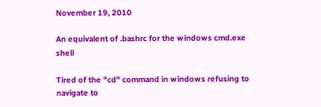November 19, 2010

An equivalent of .bashrc for the windows cmd.exe shell

Tired of the "cd" command in windows refusing to navigate to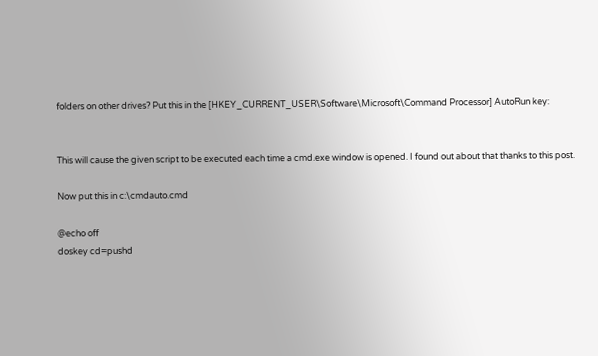folders on other drives? Put this in the [HKEY_CURRENT_USER\Software\Microsoft\Command Processor] AutoRun key:


This will cause the given script to be executed each time a cmd.exe window is opened. I found out about that thanks to this post.

Now put this in c:\cmdauto.cmd

@echo off
doskey cd=pushd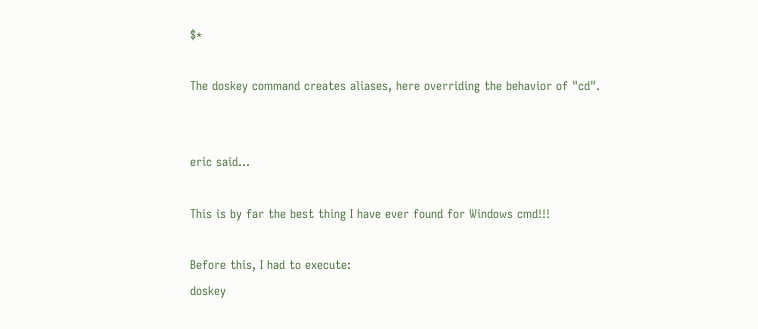$*

The doskey command creates aliases, here overriding the behavior of "cd".


eric said...

This is by far the best thing I have ever found for Windows cmd!!!

Before this, I had to execute:
doskey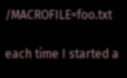/MACROFILE=foo.txt

each time I started a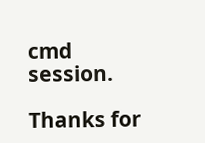cmd session.

Thanks for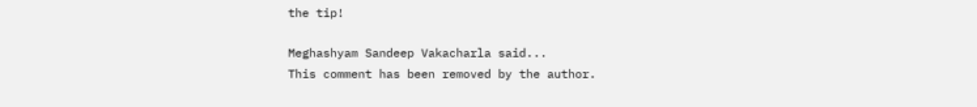the tip!

Meghashyam Sandeep Vakacharla said...
This comment has been removed by the author.